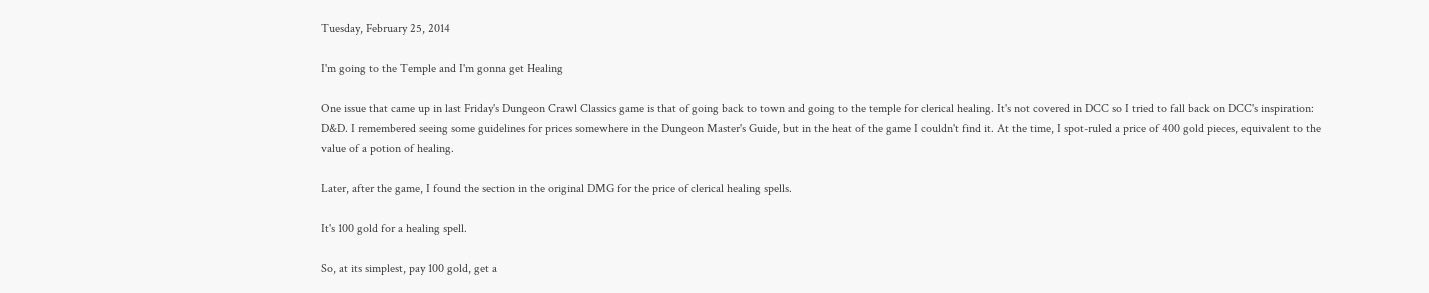Tuesday, February 25, 2014

I'm going to the Temple and I'm gonna get Healing

One issue that came up in last Friday's Dungeon Crawl Classics game is that of going back to town and going to the temple for clerical healing. It's not covered in DCC so I tried to fall back on DCC's inspiration: D&D. I remembered seeing some guidelines for prices somewhere in the Dungeon Master's Guide, but in the heat of the game I couldn't find it. At the time, I spot-ruled a price of 400 gold pieces, equivalent to the value of a potion of healing.

Later, after the game, I found the section in the original DMG for the price of clerical healing spells.

It's 100 gold for a healing spell.

So, at its simplest, pay 100 gold, get a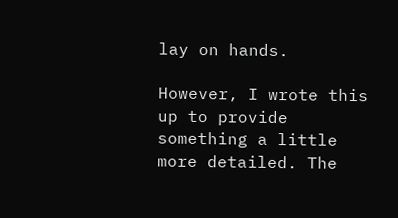lay on hands.

However, I wrote this up to provide something a little more detailed. The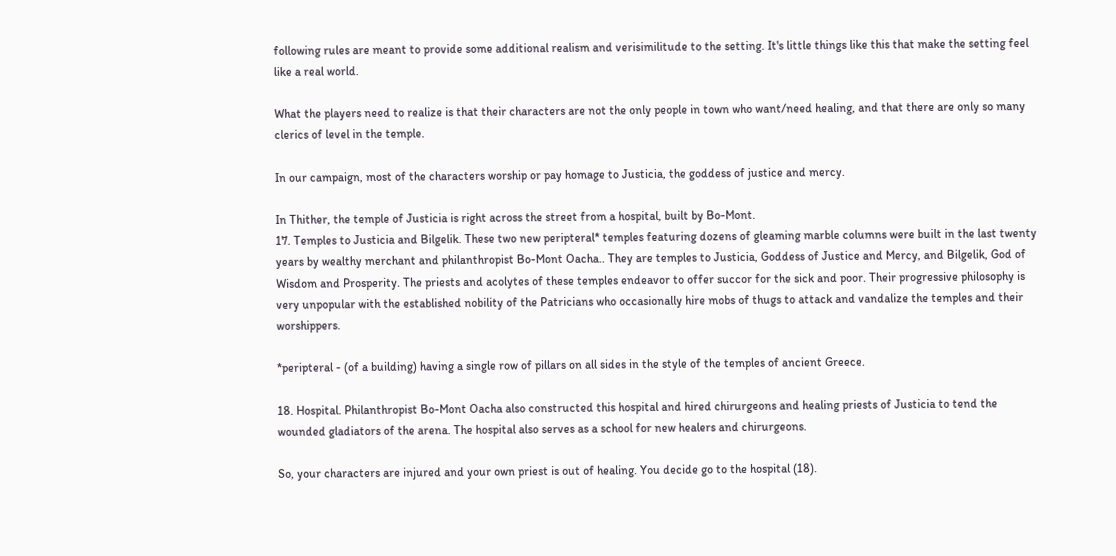following rules are meant to provide some additional realism and verisimilitude to the setting. It's little things like this that make the setting feel like a real world.

What the players need to realize is that their characters are not the only people in town who want/need healing, and that there are only so many clerics of level in the temple.

In our campaign, most of the characters worship or pay homage to Justicia, the goddess of justice and mercy.

In Thither, the temple of Justicia is right across the street from a hospital, built by Bo-Mont.
17. Temples to Justicia and Bilgelik. These two new peripteral* temples featuring dozens of gleaming marble columns were built in the last twenty years by wealthy merchant and philanthropist Bo-Mont Oacha.. They are temples to Justicia, Goddess of Justice and Mercy, and Bilgelik, God of Wisdom and Prosperity. The priests and acolytes of these temples endeavor to offer succor for the sick and poor. Their progressive philosophy is very unpopular with the established nobility of the Patricians who occasionally hire mobs of thugs to attack and vandalize the temples and their worshippers.

*peripteral - (of a building) having a single row of pillars on all sides in the style of the temples of ancient Greece.

18. Hospital. Philanthropist Bo-Mont Oacha also constructed this hospital and hired chirurgeons and healing priests of Justicia to tend the wounded gladiators of the arena. The hospital also serves as a school for new healers and chirurgeons.

So, your characters are injured and your own priest is out of healing. You decide go to the hospital (18).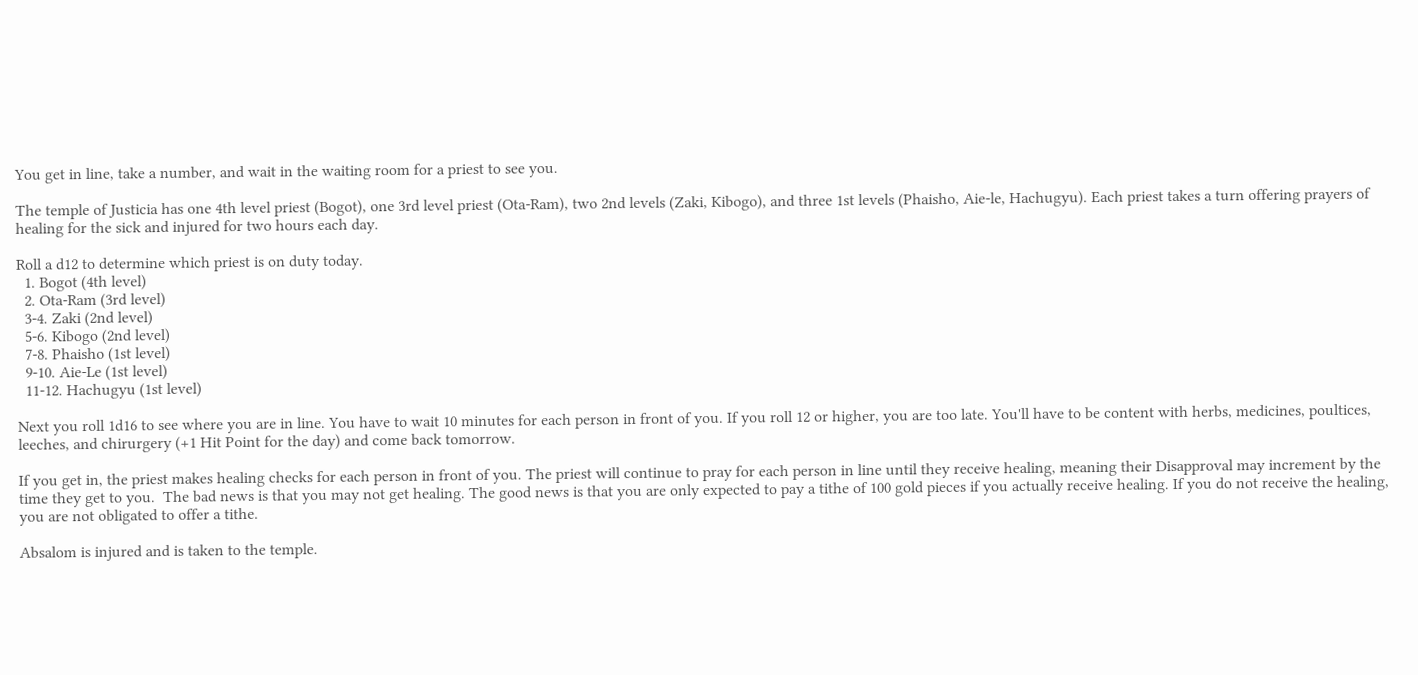You get in line, take a number, and wait in the waiting room for a priest to see you.

The temple of Justicia has one 4th level priest (Bogot), one 3rd level priest (Ota-Ram), two 2nd levels (Zaki, Kibogo), and three 1st levels (Phaisho, Aie-le, Hachugyu). Each priest takes a turn offering prayers of healing for the sick and injured for two hours each day.

Roll a d12 to determine which priest is on duty today.
  1. Bogot (4th level)
  2. Ota-Ram (3rd level)
  3-4. Zaki (2nd level)
  5-6. Kibogo (2nd level)
  7-8. Phaisho (1st level)
  9-10. Aie-Le (1st level)
  11-12. Hachugyu (1st level)

Next you roll 1d16 to see where you are in line. You have to wait 10 minutes for each person in front of you. If you roll 12 or higher, you are too late. You'll have to be content with herbs, medicines, poultices, leeches, and chirurgery (+1 Hit Point for the day) and come back tomorrow.

If you get in, the priest makes healing checks for each person in front of you. The priest will continue to pray for each person in line until they receive healing, meaning their Disapproval may increment by the time they get to you.  The bad news is that you may not get healing. The good news is that you are only expected to pay a tithe of 100 gold pieces if you actually receive healing. If you do not receive the healing, you are not obligated to offer a tithe.

Absalom is injured and is taken to the temple.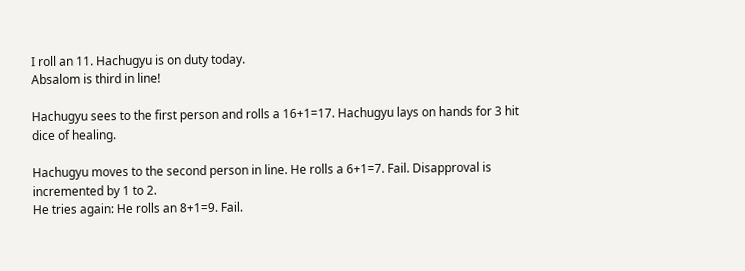I roll an 11. Hachugyu is on duty today.
Absalom is third in line!

Hachugyu sees to the first person and rolls a 16+1=17. Hachugyu lays on hands for 3 hit dice of healing.

Hachugyu moves to the second person in line. He rolls a 6+1=7. Fail. Disapproval is incremented by 1 to 2.
He tries again: He rolls an 8+1=9. Fail.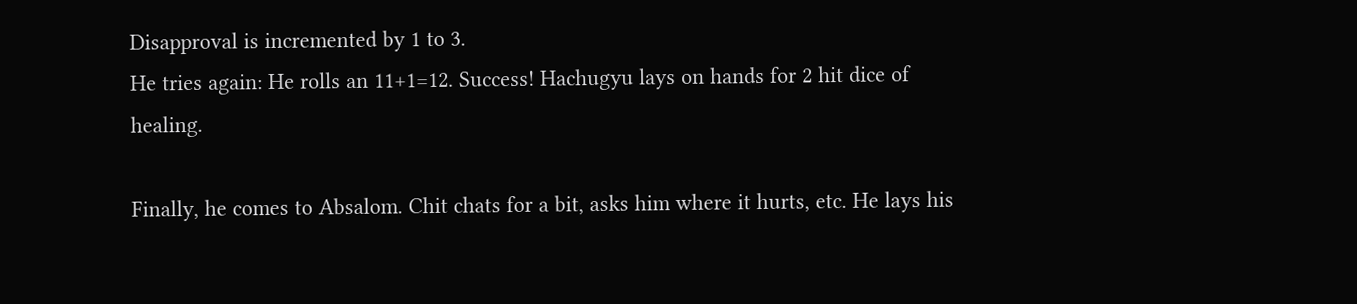Disapproval is incremented by 1 to 3.
He tries again: He rolls an 11+1=12. Success! Hachugyu lays on hands for 2 hit dice of healing.

Finally, he comes to Absalom. Chit chats for a bit, asks him where it hurts, etc. He lays his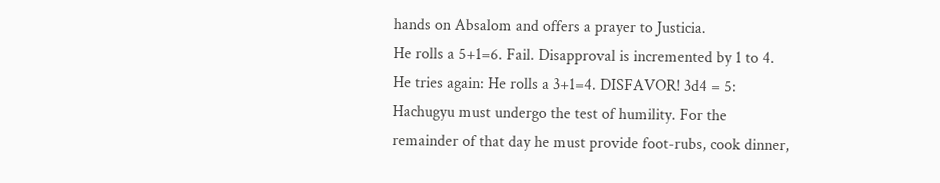hands on Absalom and offers a prayer to Justicia.
He rolls a 5+1=6. Fail. Disapproval is incremented by 1 to 4.
He tries again: He rolls a 3+1=4. DISFAVOR! 3d4 = 5: Hachugyu must undergo the test of humility. For the remainder of that day he must provide foot-rubs, cook dinner,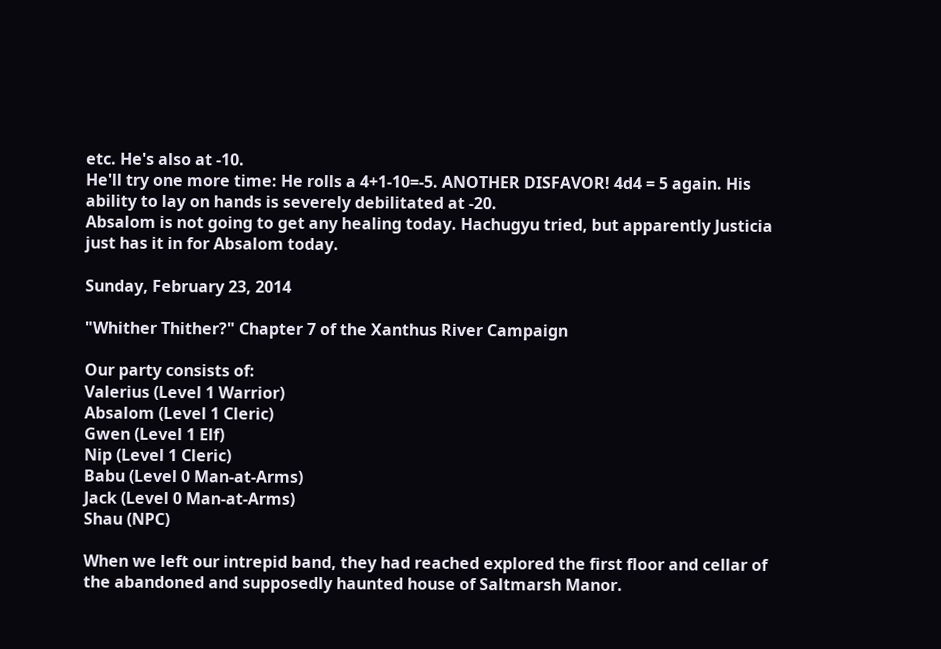etc. He's also at -10.
He'll try one more time: He rolls a 4+1-10=-5. ANOTHER DISFAVOR! 4d4 = 5 again. His ability to lay on hands is severely debilitated at -20.
Absalom is not going to get any healing today. Hachugyu tried, but apparently Justicia just has it in for Absalom today.

Sunday, February 23, 2014

"Whither Thither?" Chapter 7 of the Xanthus River Campaign

Our party consists of:
Valerius (Level 1 Warrior)
Absalom (Level 1 Cleric)
Gwen (Level 1 Elf)
Nip (Level 1 Cleric)
Babu (Level 0 Man-at-Arms)
Jack (Level 0 Man-at-Arms)
Shau (NPC)

When we left our intrepid band, they had reached explored the first floor and cellar of the abandoned and supposedly haunted house of Saltmarsh Manor.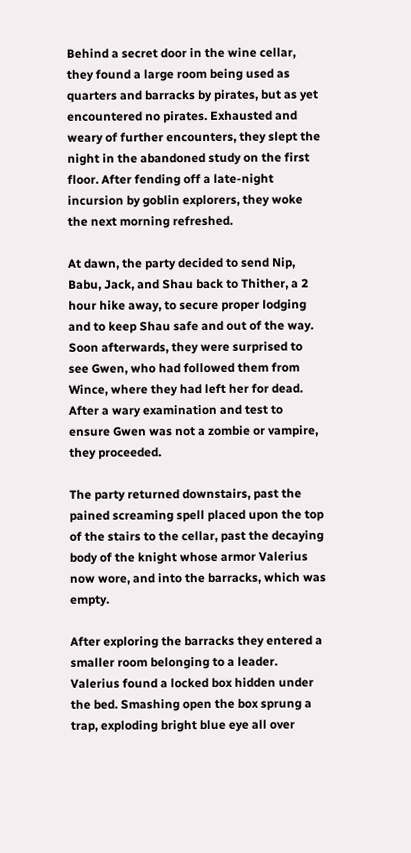Behind a secret door in the wine cellar, they found a large room being used as quarters and barracks by pirates, but as yet encountered no pirates. Exhausted and weary of further encounters, they slept the night in the abandoned study on the first floor. After fending off a late-night incursion by goblin explorers, they woke the next morning refreshed.

At dawn, the party decided to send Nip, Babu, Jack, and Shau back to Thither, a 2 hour hike away, to secure proper lodging and to keep Shau safe and out of the way. Soon afterwards, they were surprised to see Gwen, who had followed them from Wince, where they had left her for dead. After a wary examination and test to ensure Gwen was not a zombie or vampire, they proceeded.

The party returned downstairs, past the pained screaming spell placed upon the top of the stairs to the cellar, past the decaying body of the knight whose armor Valerius now wore, and into the barracks, which was empty.

After exploring the barracks they entered a smaller room belonging to a leader. Valerius found a locked box hidden under the bed. Smashing open the box sprung a trap, exploding bright blue eye all over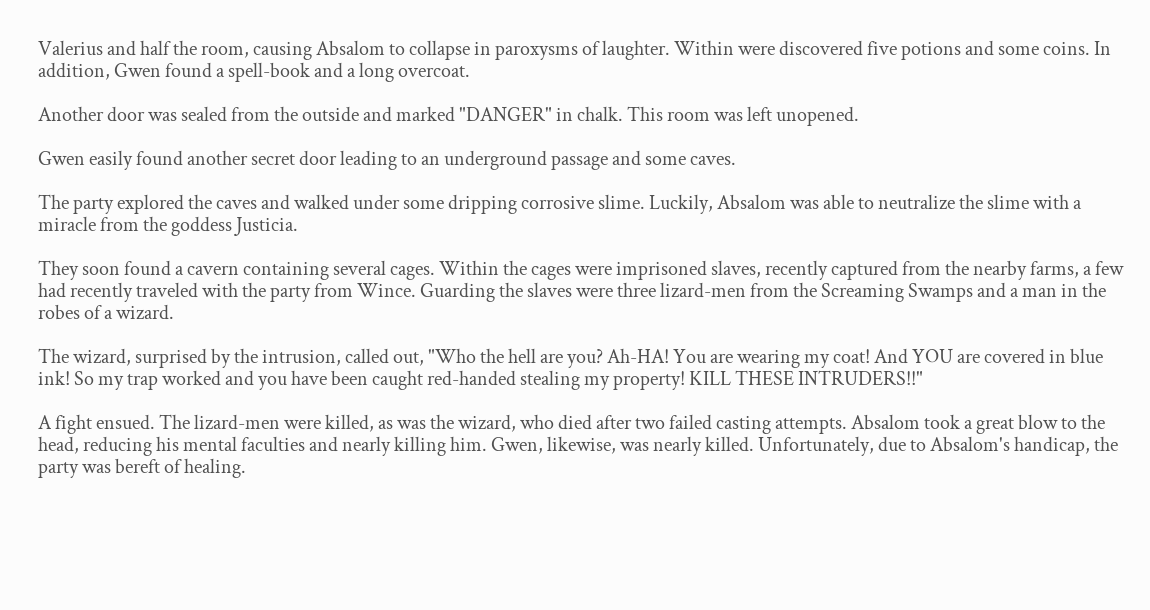Valerius and half the room, causing Absalom to collapse in paroxysms of laughter. Within were discovered five potions and some coins. In addition, Gwen found a spell-book and a long overcoat.

Another door was sealed from the outside and marked "DANGER" in chalk. This room was left unopened.

Gwen easily found another secret door leading to an underground passage and some caves.

The party explored the caves and walked under some dripping corrosive slime. Luckily, Absalom was able to neutralize the slime with a miracle from the goddess Justicia.

They soon found a cavern containing several cages. Within the cages were imprisoned slaves, recently captured from the nearby farms, a few had recently traveled with the party from Wince. Guarding the slaves were three lizard-men from the Screaming Swamps and a man in the robes of a wizard.

The wizard, surprised by the intrusion, called out, "Who the hell are you? Ah-HA! You are wearing my coat! And YOU are covered in blue ink! So my trap worked and you have been caught red-handed stealing my property! KILL THESE INTRUDERS!!"

A fight ensued. The lizard-men were killed, as was the wizard, who died after two failed casting attempts. Absalom took a great blow to the head, reducing his mental faculties and nearly killing him. Gwen, likewise, was nearly killed. Unfortunately, due to Absalom's handicap, the party was bereft of healing.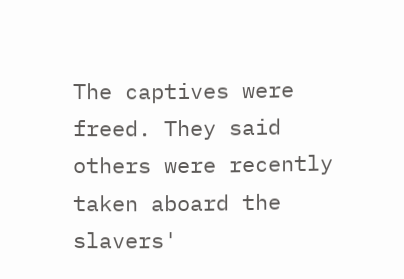The captives were freed. They said others were recently taken aboard the slavers'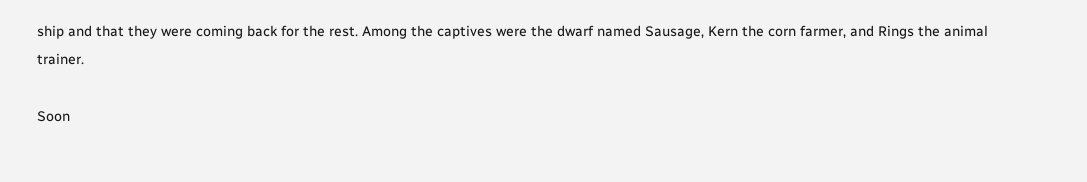ship and that they were coming back for the rest. Among the captives were the dwarf named Sausage, Kern the corn farmer, and Rings the animal trainer.

Soon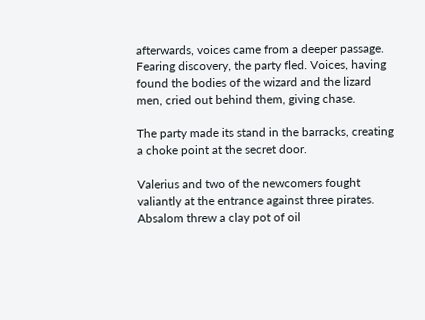afterwards, voices came from a deeper passage. Fearing discovery, the party fled. Voices, having found the bodies of the wizard and the lizard men, cried out behind them, giving chase.

The party made its stand in the barracks, creating a choke point at the secret door.

Valerius and two of the newcomers fought valiantly at the entrance against three pirates. Absalom threw a clay pot of oil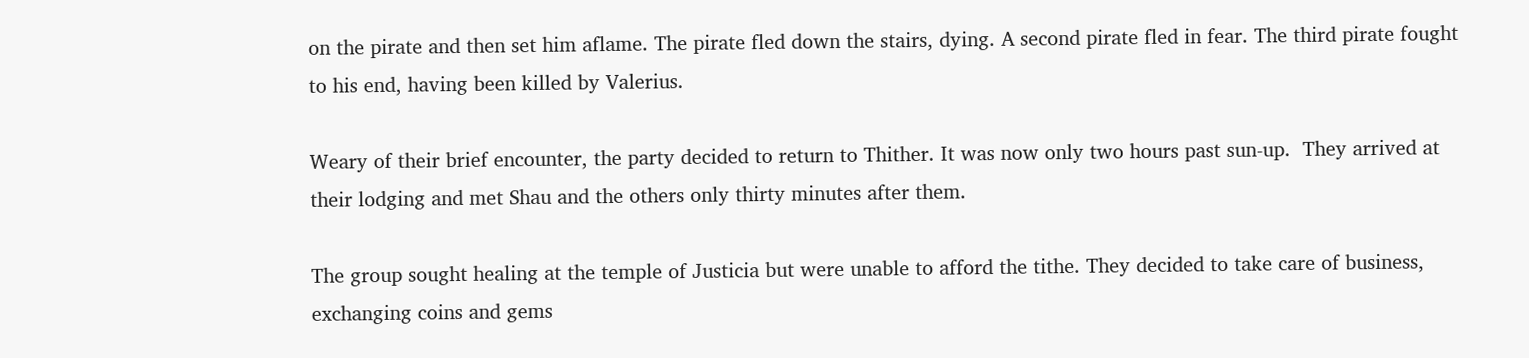on the pirate and then set him aflame. The pirate fled down the stairs, dying. A second pirate fled in fear. The third pirate fought to his end, having been killed by Valerius.

Weary of their brief encounter, the party decided to return to Thither. It was now only two hours past sun-up.  They arrived at their lodging and met Shau and the others only thirty minutes after them.

The group sought healing at the temple of Justicia but were unable to afford the tithe. They decided to take care of business, exchanging coins and gems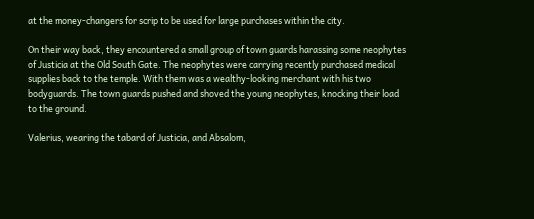at the money-changers for scrip to be used for large purchases within the city.

On their way back, they encountered a small group of town guards harassing some neophytes of Justicia at the Old South Gate. The neophytes were carrying recently purchased medical supplies back to the temple. With them was a wealthy-looking merchant with his two bodyguards. The town guards pushed and shoved the young neophytes, knocking their load to the ground.

Valerius, wearing the tabard of Justicia, and Absalom,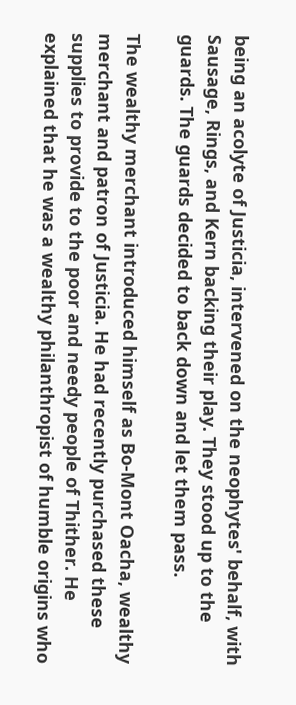being an acolyte of Justicia, intervened on the neophytes' behalf, with Sausage, Rings, and Kern backing their play. They stood up to the guards. The guards decided to back down and let them pass.

The wealthy merchant introduced himself as Bo-Mont Oacha, wealthy merchant and patron of Justicia. He had recently purchased these supplies to provide to the poor and needy people of Thither. He explained that he was a wealthy philanthropist of humble origins who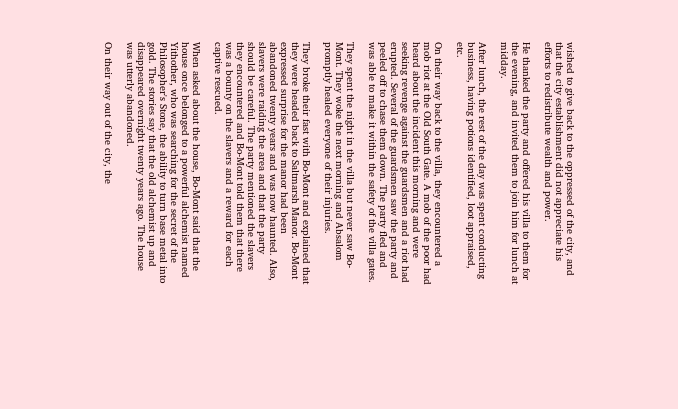wished to give back to the oppressed of the city, and that the city establishment did not appreciate his efforts to redistribute wealth and power.

He thanked the party and offered his villa to them for the evening, and invited them to join him for lunch at midday.

After lunch, the rest of the day was spent conducting business, having potions identified, loot appraised, etc.

On their way back to the villa, they encountered a mob riot at the Old South Gate. A mob of the poor had heard about the incident this morning and were seeking revenge against the guardsmen and a riot had erupted. Several of the guardsmen saw the party and peeled off to chase them down. The party fled and was able to make it within the safety of the villa gates.

They spent the night in the villa but never saw Bo-Mont. They woke the next morning and Absalom promptly healed everyone of their injuries.

They broke their fast with Bo-Mont and explained that they were headed back to Saltmarsh Manor. Bo-Mont expressed surprise for the manor had been abandoned twenty years and was now haunted. Also, slavers were raiding the area and that the party should be careful. The party mentioned the slavers they encountered and Bo-Mont told them that there was a bounty on the slavers and a reward for each captive rescued.

When asked about the house, Bo-Mont said that the house once belonged to a powerful alchemist named Yithother, who was searching for the secret of the Philosopher's Stone, the ability to turn base metal into gold. The stories say that the old alchemist up and disappeared overnight twenty years ago. The house was utterly abandoned.

On their way out of the city, the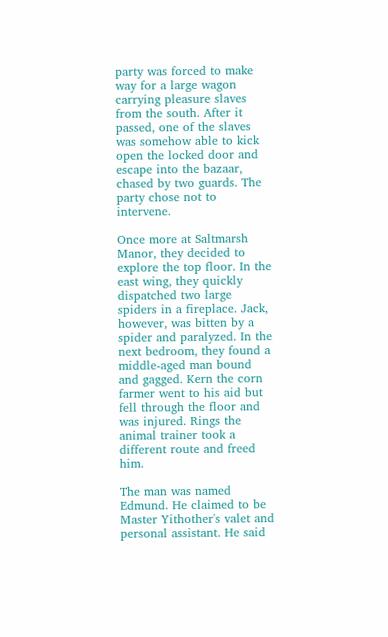party was forced to make way for a large wagon carrying pleasure slaves from the south. After it passed, one of the slaves was somehow able to kick open the locked door and escape into the bazaar, chased by two guards. The party chose not to intervene.

Once more at Saltmarsh Manor, they decided to explore the top floor. In the east wing, they quickly dispatched two large spiders in a fireplace. Jack, however, was bitten by a spider and paralyzed. In the next bedroom, they found a middle-aged man bound and gagged. Kern the corn farmer went to his aid but fell through the floor and was injured. Rings the animal trainer took a different route and freed him.

The man was named Edmund. He claimed to be Master Yithother's valet and personal assistant. He said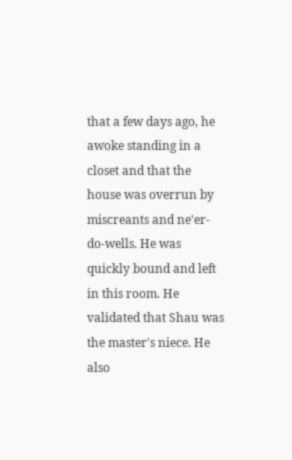that a few days ago, he awoke standing in a closet and that the house was overrun by miscreants and ne'er-do-wells. He was quickly bound and left in this room. He validated that Shau was the master's niece. He also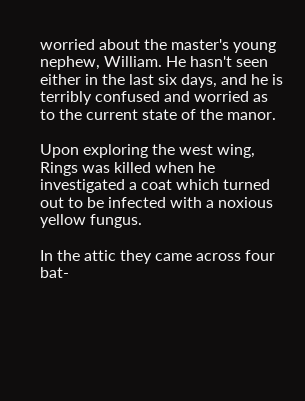worried about the master's young nephew, William. He hasn't seen either in the last six days, and he is terribly confused and worried as to the current state of the manor.

Upon exploring the west wing, Rings was killed when he investigated a coat which turned out to be infected with a noxious yellow fungus.

In the attic they came across four bat-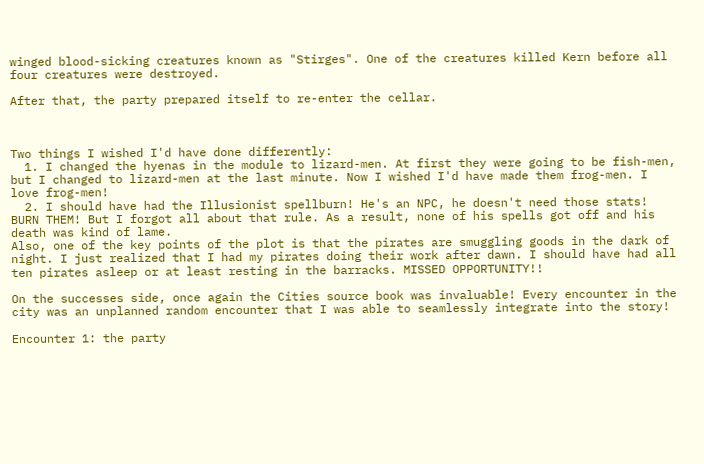winged blood-sicking creatures known as "Stirges". One of the creatures killed Kern before all four creatures were destroyed.

After that, the party prepared itself to re-enter the cellar.



Two things I wished I'd have done differently:
  1. I changed the hyenas in the module to lizard-men. At first they were going to be fish-men, but I changed to lizard-men at the last minute. Now I wished I'd have made them frog-men. I love frog-men!
  2. I should have had the Illusionist spellburn! He's an NPC, he doesn't need those stats! BURN THEM! But I forgot all about that rule. As a result, none of his spells got off and his death was kind of lame.
Also, one of the key points of the plot is that the pirates are smuggling goods in the dark of night. I just realized that I had my pirates doing their work after dawn. I should have had all ten pirates asleep or at least resting in the barracks. MISSED OPPORTUNITY!!

On the successes side, once again the Cities source book was invaluable! Every encounter in the city was an unplanned random encounter that I was able to seamlessly integrate into the story!

Encounter 1: the party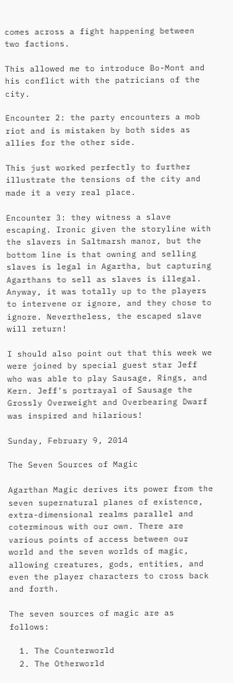comes across a fight happening between two factions.

This allowed me to introduce Bo-Mont and his conflict with the patricians of the city.

Encounter 2: the party encounters a mob riot and is mistaken by both sides as allies for the other side.

This just worked perfectly to further illustrate the tensions of the city and made it a very real place.

Encounter 3: they witness a slave escaping. Ironic given the storyline with the slavers in Saltmarsh manor, but the bottom line is that owning and selling slaves is legal in Agartha, but capturing Agarthans to sell as slaves is illegal. Anyway, it was totally up to the players to intervene or ignore, and they chose to ignore. Nevertheless, the escaped slave will return!

I should also point out that this week we were joined by special guest star Jeff who was able to play Sausage, Rings, and Kern. Jeff's portrayal of Sausage the Grossly Overweight and Overbearing Dwarf was inspired and hilarious!

Sunday, February 9, 2014

The Seven Sources of Magic

Agarthan Magic derives its power from the seven supernatural planes of existence, extra-dimensional realms parallel and coterminous with our own. There are various points of access between our world and the seven worlds of magic, allowing creatures, gods, entities, and even the player characters to cross back and forth.

The seven sources of magic are as follows:

  1. The Counterworld
  2. The Otherworld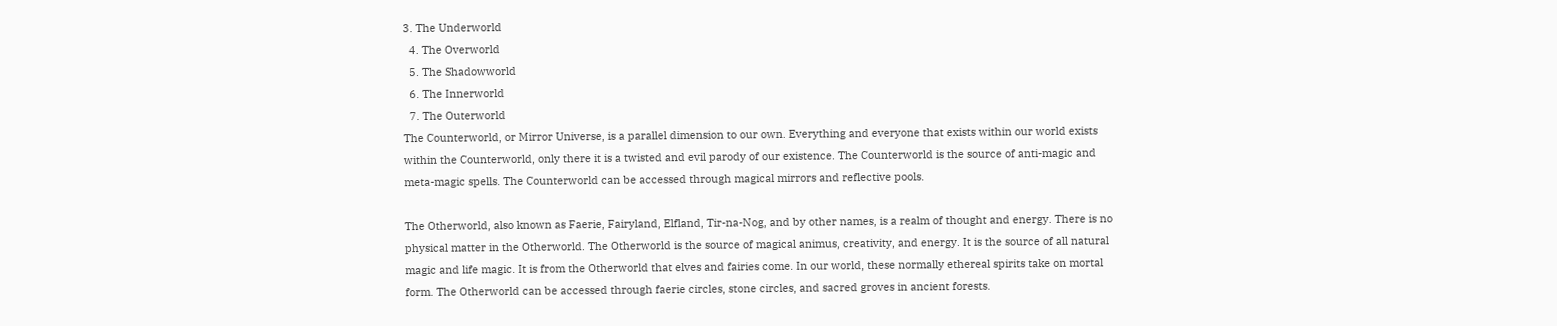3. The Underworld
  4. The Overworld
  5. The Shadowworld
  6. The Innerworld
  7. The Outerworld
The Counterworld, or Mirror Universe, is a parallel dimension to our own. Everything and everyone that exists within our world exists within the Counterworld, only there it is a twisted and evil parody of our existence. The Counterworld is the source of anti-magic and meta-magic spells. The Counterworld can be accessed through magical mirrors and reflective pools.

The Otherworld, also known as Faerie, Fairyland, Elfland, Tir-na-Nog, and by other names, is a realm of thought and energy. There is no physical matter in the Otherworld. The Otherworld is the source of magical animus, creativity, and energy. It is the source of all natural magic and life magic. It is from the Otherworld that elves and fairies come. In our world, these normally ethereal spirits take on mortal form. The Otherworld can be accessed through faerie circles, stone circles, and sacred groves in ancient forests.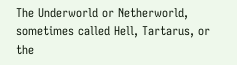The Underworld or Netherworld, sometimes called Hell, Tartarus, or the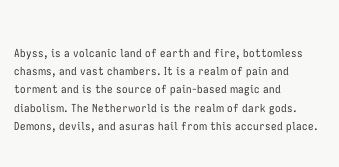Abyss, is a volcanic land of earth and fire, bottomless chasms, and vast chambers. It is a realm of pain and torment and is the source of pain-based magic and diabolism. The Netherworld is the realm of dark gods. Demons, devils, and asuras hail from this accursed place.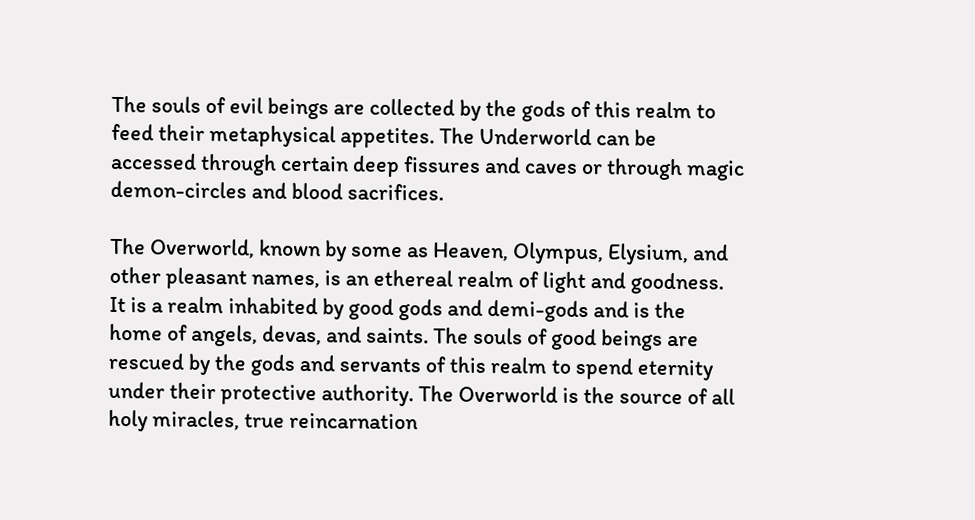The souls of evil beings are collected by the gods of this realm to feed their metaphysical appetites. The Underworld can be accessed through certain deep fissures and caves or through magic demon-circles and blood sacrifices.

The Overworld, known by some as Heaven, Olympus, Elysium, and other pleasant names, is an ethereal realm of light and goodness. It is a realm inhabited by good gods and demi-gods and is the home of angels, devas, and saints. The souls of good beings are rescued by the gods and servants of this realm to spend eternity under their protective authority. The Overworld is the source of all holy miracles, true reincarnation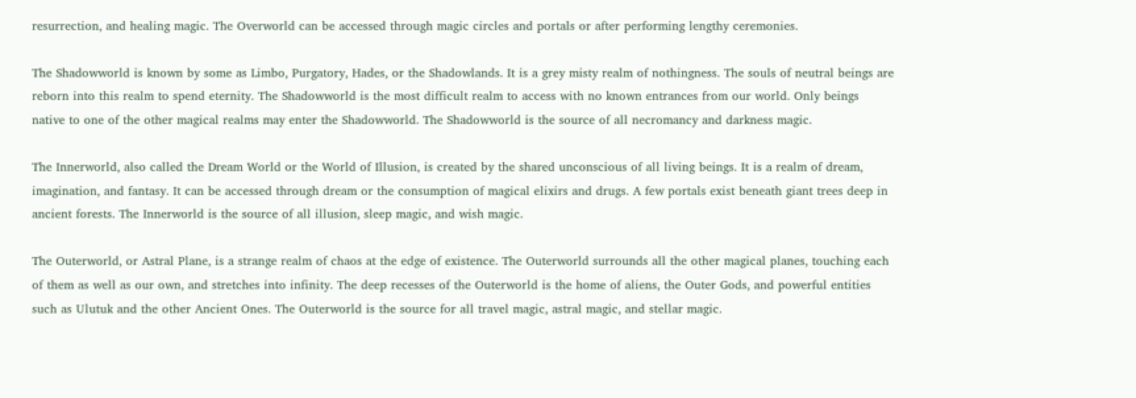resurrection, and healing magic. The Overworld can be accessed through magic circles and portals or after performing lengthy ceremonies.

The Shadowworld is known by some as Limbo, Purgatory, Hades, or the Shadowlands. It is a grey misty realm of nothingness. The souls of neutral beings are reborn into this realm to spend eternity. The Shadowworld is the most difficult realm to access with no known entrances from our world. Only beings native to one of the other magical realms may enter the Shadowworld. The Shadowworld is the source of all necromancy and darkness magic.

The Innerworld, also called the Dream World or the World of Illusion, is created by the shared unconscious of all living beings. It is a realm of dream, imagination, and fantasy. It can be accessed through dream or the consumption of magical elixirs and drugs. A few portals exist beneath giant trees deep in ancient forests. The Innerworld is the source of all illusion, sleep magic, and wish magic.

The Outerworld, or Astral Plane, is a strange realm of chaos at the edge of existence. The Outerworld surrounds all the other magical planes, touching each of them as well as our own, and stretches into infinity. The deep recesses of the Outerworld is the home of aliens, the Outer Gods, and powerful entities such as Ulutuk and the other Ancient Ones. The Outerworld is the source for all travel magic, astral magic, and stellar magic.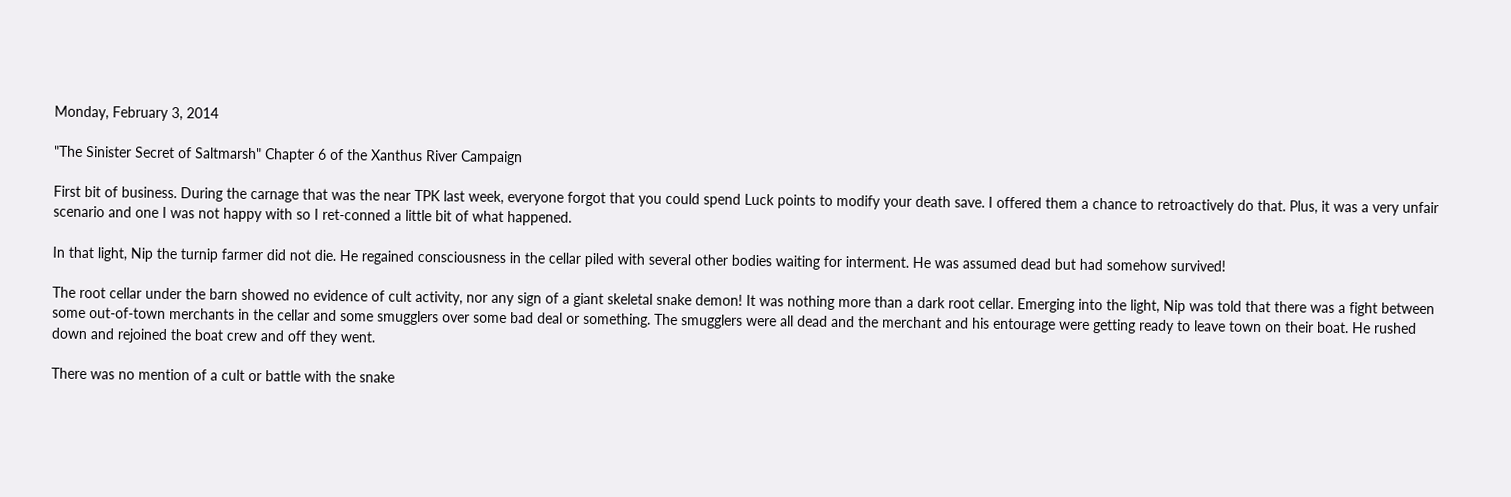Monday, February 3, 2014

"The Sinister Secret of Saltmarsh" Chapter 6 of the Xanthus River Campaign

First bit of business. During the carnage that was the near TPK last week, everyone forgot that you could spend Luck points to modify your death save. I offered them a chance to retroactively do that. Plus, it was a very unfair scenario and one I was not happy with so I ret-conned a little bit of what happened.

In that light, Nip the turnip farmer did not die. He regained consciousness in the cellar piled with several other bodies waiting for interment. He was assumed dead but had somehow survived!

The root cellar under the barn showed no evidence of cult activity, nor any sign of a giant skeletal snake demon! It was nothing more than a dark root cellar. Emerging into the light, Nip was told that there was a fight between some out-of-town merchants in the cellar and some smugglers over some bad deal or something. The smugglers were all dead and the merchant and his entourage were getting ready to leave town on their boat. He rushed down and rejoined the boat crew and off they went.

There was no mention of a cult or battle with the snake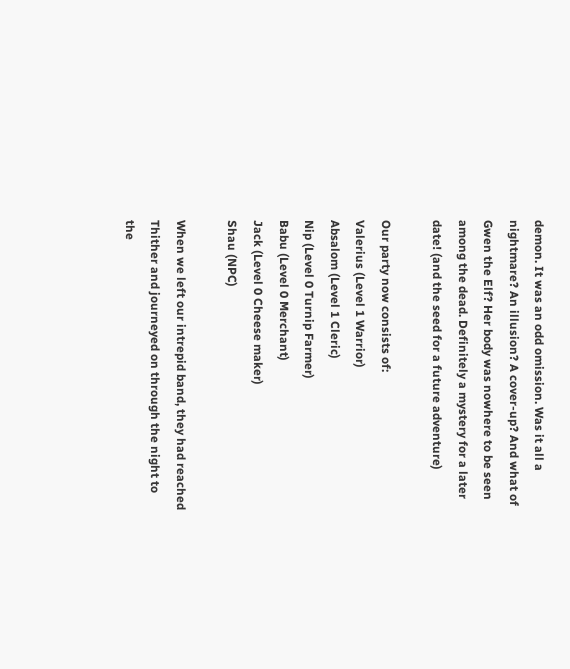demon. It was an odd omission. Was it all a nightmare? An illusion? A cover-up? And what of Gwen the Elf? Her body was nowhere to be seen among the dead. Definitely a mystery for a later date! (and the seed for a future adventure)

Our party now consists of:
Valerius (Level 1 Warrior)
Absalom (Level 1 Cleric)
Nip (Level 0 Turnip Farmer)
Babu (Level 0 Merchant)
Jack (Level 0 Cheese maker)
Shau (NPC)

When we left our intrepid band, they had reached Thither and journeyed on through the night to the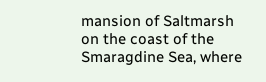mansion of Saltmarsh on the coast of the Smaragdine Sea, where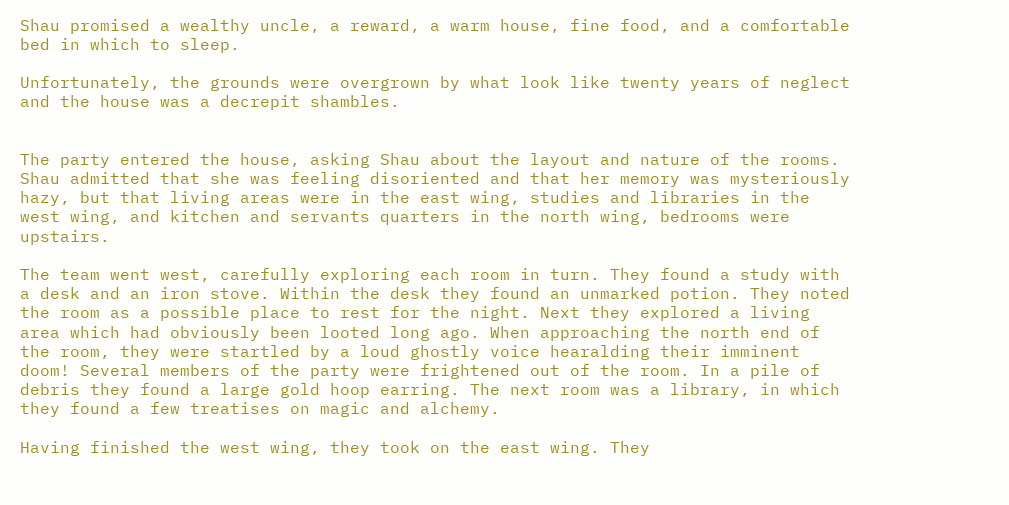Shau promised a wealthy uncle, a reward, a warm house, fine food, and a comfortable bed in which to sleep.

Unfortunately, the grounds were overgrown by what look like twenty years of neglect and the house was a decrepit shambles.


The party entered the house, asking Shau about the layout and nature of the rooms. Shau admitted that she was feeling disoriented and that her memory was mysteriously hazy, but that living areas were in the east wing, studies and libraries in the west wing, and kitchen and servants quarters in the north wing, bedrooms were upstairs.

The team went west, carefully exploring each room in turn. They found a study with a desk and an iron stove. Within the desk they found an unmarked potion. They noted the room as a possible place to rest for the night. Next they explored a living area which had obviously been looted long ago. When approaching the north end of the room, they were startled by a loud ghostly voice hearalding their imminent doom! Several members of the party were frightened out of the room. In a pile of debris they found a large gold hoop earring. The next room was a library, in which they found a few treatises on magic and alchemy.

Having finished the west wing, they took on the east wing. They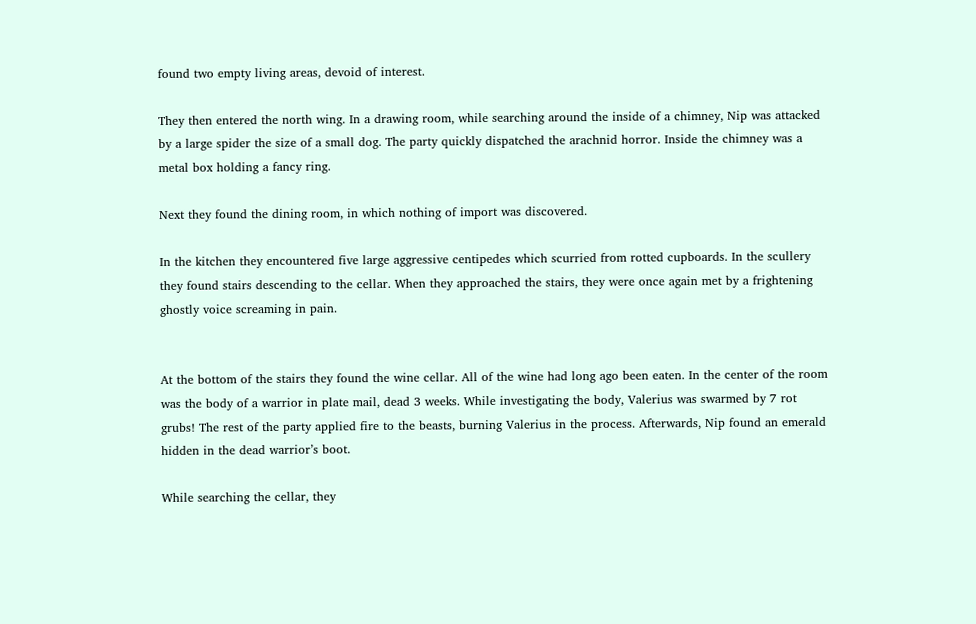found two empty living areas, devoid of interest.

They then entered the north wing. In a drawing room, while searching around the inside of a chimney, Nip was attacked by a large spider the size of a small dog. The party quickly dispatched the arachnid horror. Inside the chimney was a metal box holding a fancy ring.

Next they found the dining room, in which nothing of import was discovered.

In the kitchen they encountered five large aggressive centipedes which scurried from rotted cupboards. In the scullery they found stairs descending to the cellar. When they approached the stairs, they were once again met by a frightening ghostly voice screaming in pain.


At the bottom of the stairs they found the wine cellar. All of the wine had long ago been eaten. In the center of the room was the body of a warrior in plate mail, dead 3 weeks. While investigating the body, Valerius was swarmed by 7 rot grubs! The rest of the party applied fire to the beasts, burning Valerius in the process. Afterwards, Nip found an emerald hidden in the dead warrior’s boot.

While searching the cellar, they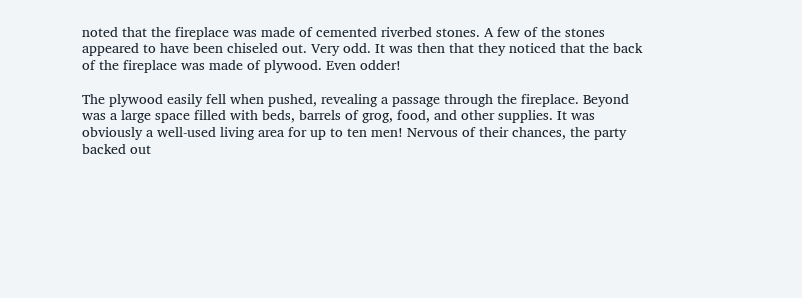noted that the fireplace was made of cemented riverbed stones. A few of the stones appeared to have been chiseled out. Very odd. It was then that they noticed that the back of the fireplace was made of plywood. Even odder!

The plywood easily fell when pushed, revealing a passage through the fireplace. Beyond was a large space filled with beds, barrels of grog, food, and other supplies. It was obviously a well-used living area for up to ten men! Nervous of their chances, the party backed out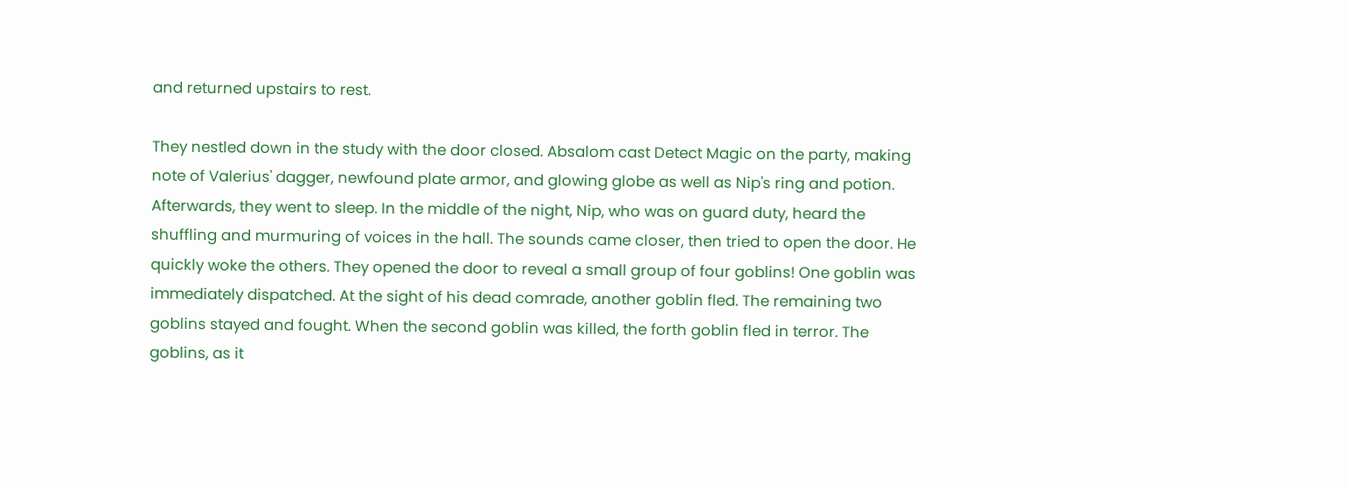and returned upstairs to rest.

They nestled down in the study with the door closed. Absalom cast Detect Magic on the party, making note of Valerius' dagger, newfound plate armor, and glowing globe as well as Nip's ring and potion. Afterwards, they went to sleep. In the middle of the night, Nip, who was on guard duty, heard the shuffling and murmuring of voices in the hall. The sounds came closer, then tried to open the door. He quickly woke the others. They opened the door to reveal a small group of four goblins! One goblin was immediately dispatched. At the sight of his dead comrade, another goblin fled. The remaining two goblins stayed and fought. When the second goblin was killed, the forth goblin fled in terror. The goblins, as it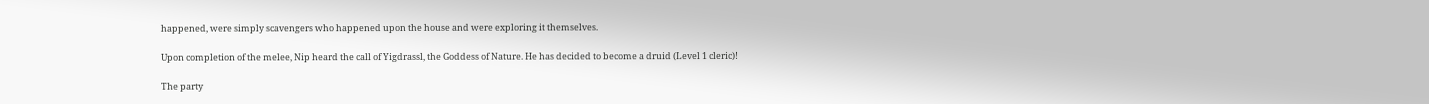happened, were simply scavengers who happened upon the house and were exploring it themselves.

Upon completion of the melee, Nip heard the call of Yigdrassl, the Goddess of Nature. He has decided to become a druid (Level 1 cleric)!

The party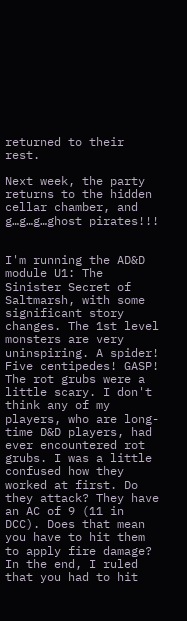returned to their rest.

Next week, the party returns to the hidden cellar chamber, and g…g…g…ghost pirates!!!


I'm running the AD&D module U1: The Sinister Secret of Saltmarsh, with some significant story changes. The 1st level monsters are very uninspiring. A spider! Five centipedes! GASP! The rot grubs were a little scary. I don't think any of my players, who are long-time D&D players, had ever encountered rot grubs. I was a little confused how they worked at first. Do they attack? They have an AC of 9 (11 in DCC). Does that mean you have to hit them to apply fire damage? In the end, I ruled that you had to hit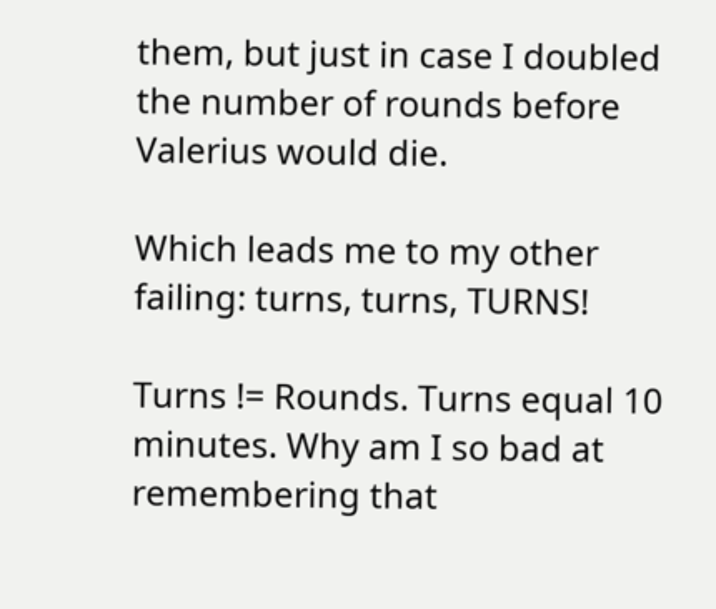them, but just in case I doubled the number of rounds before Valerius would die.

Which leads me to my other failing: turns, turns, TURNS!

Turns != Rounds. Turns equal 10 minutes. Why am I so bad at remembering that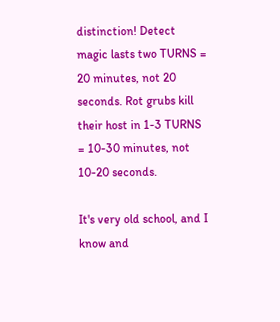distinction! Detect magic lasts two TURNS = 20 minutes, not 20 seconds. Rot grubs kill their host in 1-3 TURNS = 10-30 minutes, not 10-20 seconds.

It's very old school, and I know and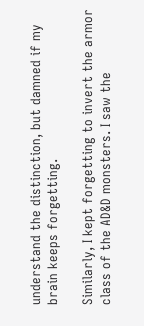understand the distinction, but damned if my brain keeps forgetting.

Similarly, I kept forgetting to invert the armor class of the AD&D monsters. I saw the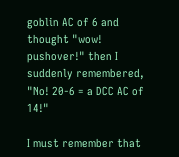goblin AC of 6 and thought "wow! pushover!" then I suddenly remembered, "No! 20-6 = a DCC AC of 14!"

I must remember that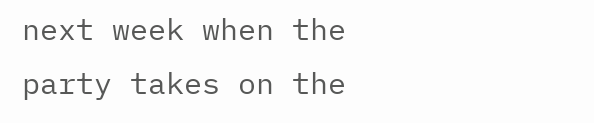next week when the party takes on the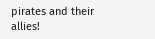pirates and their allies!